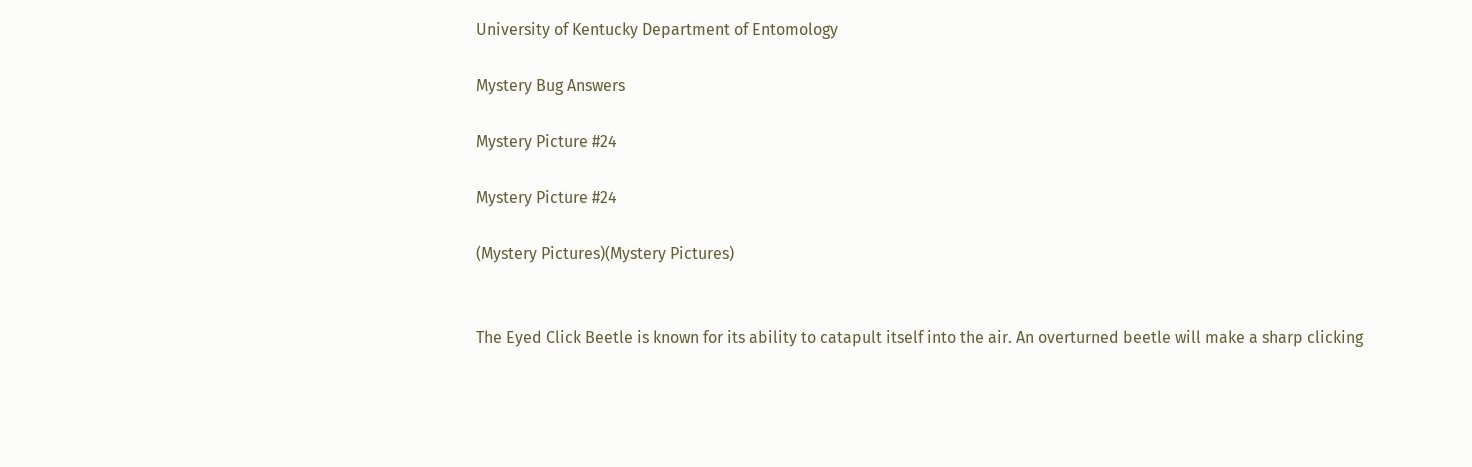University of Kentucky Department of Entomology

Mystery Bug Answers

Mystery Picture #24

Mystery Picture #24

(Mystery Pictures)(Mystery Pictures)


The Eyed Click Beetle is known for its ability to catapult itself into the air. An overturned beetle will make a sharp clicking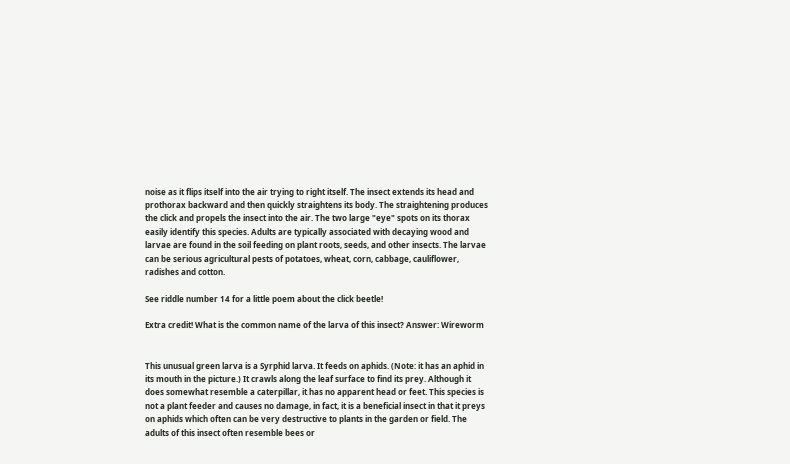noise as it flips itself into the air trying to right itself. The insect extends its head and prothorax backward and then quickly straightens its body. The straightening produces the click and propels the insect into the air. The two large "eye" spots on its thorax easily identify this species. Adults are typically associated with decaying wood and larvae are found in the soil feeding on plant roots, seeds, and other insects. The larvae can be serious agricultural pests of potatoes, wheat, corn, cabbage, cauliflower, radishes and cotton.

See riddle number 14 for a little poem about the click beetle!

Extra credit! What is the common name of the larva of this insect? Answer: Wireworm


This unusual green larva is a Syrphid larva. It feeds on aphids. (Note: it has an aphid in its mouth in the picture.) It crawls along the leaf surface to find its prey. Although it does somewhat resemble a caterpillar, it has no apparent head or feet. This species is not a plant feeder and causes no damage, in fact, it is a beneficial insect in that it preys on aphids which often can be very destructive to plants in the garden or field. The adults of this insect often resemble bees or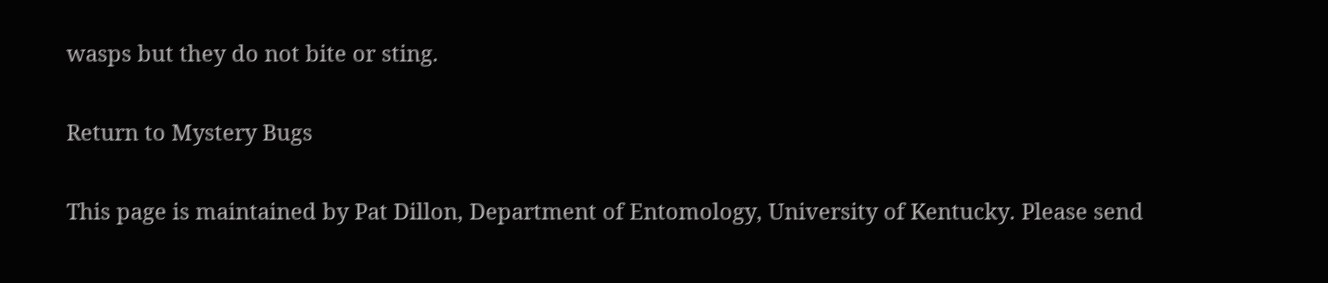wasps but they do not bite or sting.

Return to Mystery Bugs

This page is maintained by Pat Dillon, Department of Entomology, University of Kentucky. Please send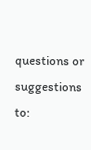questions or suggestions to: